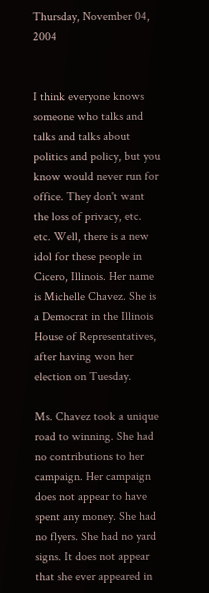Thursday, November 04, 2004


I think everyone knows someone who talks and talks and talks about politics and policy, but you know would never run for office. They don't want the loss of privacy, etc. etc. Well, there is a new idol for these people in Cicero, Illinois. Her name is Michelle Chavez. She is a Democrat in the Illinois House of Representatives, after having won her election on Tuesday.

Ms. Chavez took a unique road to winning. She had no contributions to her campaign. Her campaign does not appear to have spent any money. She had no flyers. She had no yard signs. It does not appear that she ever appeared in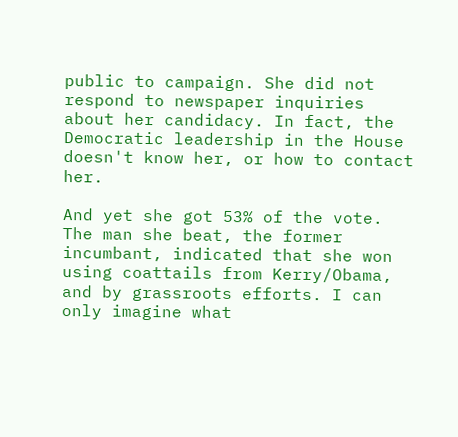public to campaign. She did not respond to newspaper inquiries about her candidacy. In fact, the Democratic leadership in the House doesn't know her, or how to contact her.

And yet she got 53% of the vote. The man she beat, the former incumbant, indicated that she won using coattails from Kerry/Obama, and by grassroots efforts. I can only imagine what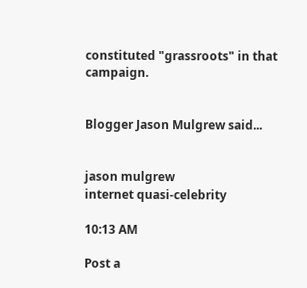constituted "grassroots" in that campaign.


Blogger Jason Mulgrew said...


jason mulgrew
internet quasi-celebrity

10:13 AM

Post a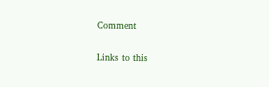Comment

Links to this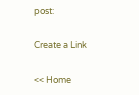post:

Create a Link

<< Home